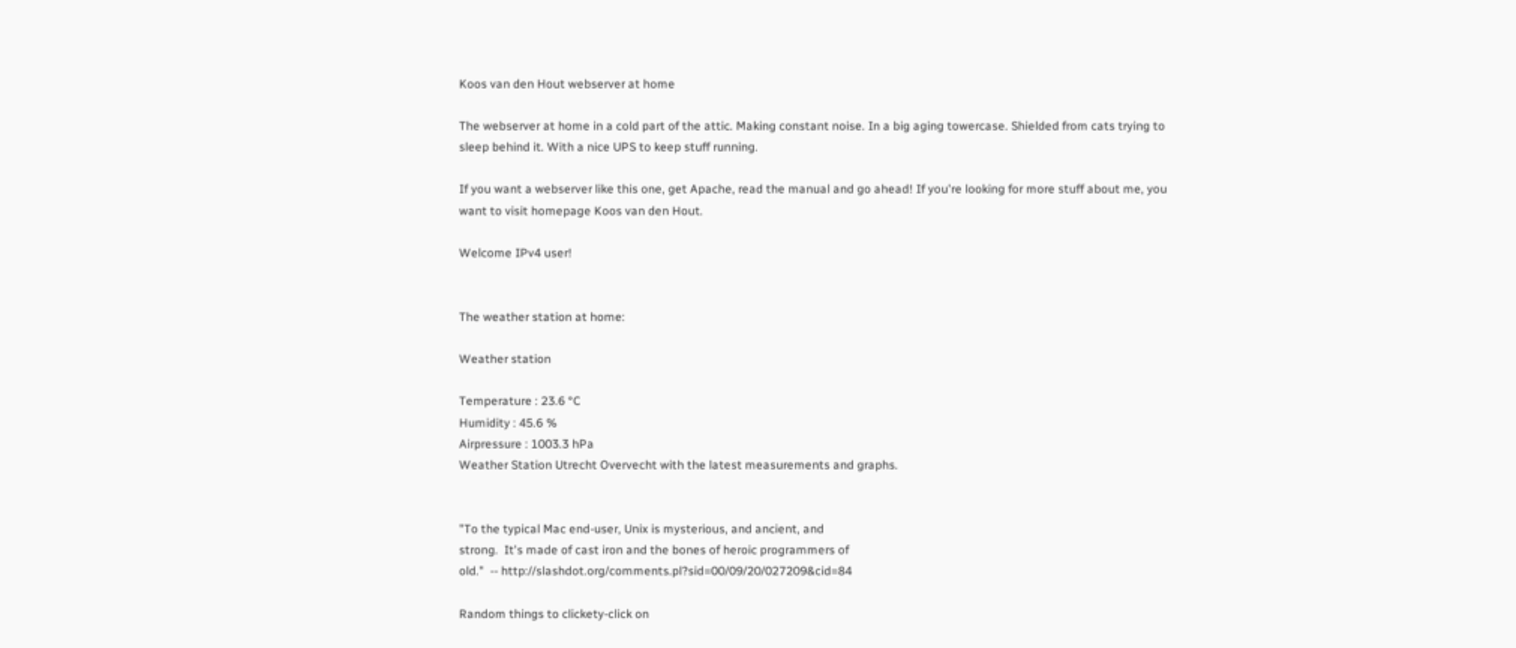Koos van den Hout webserver at home

The webserver at home in a cold part of the attic. Making constant noise. In a big aging towercase. Shielded from cats trying to sleep behind it. With a nice UPS to keep stuff running.

If you want a webserver like this one, get Apache, read the manual and go ahead! If you're looking for more stuff about me, you want to visit homepage Koos van den Hout.

Welcome IPv4 user!


The weather station at home:

Weather station

Temperature : 23.6 °C
Humidity : 45.6 %
Airpressure : 1003.3 hPa
Weather Station Utrecht Overvecht with the latest measurements and graphs.


"To the typical Mac end-user, Unix is mysterious, and ancient, and
strong.  It's made of cast iron and the bones of heroic programmers of
old."  -- http://slashdot.org/comments.pl?sid=00/09/20/027209&cid=84

Random things to clickety-click on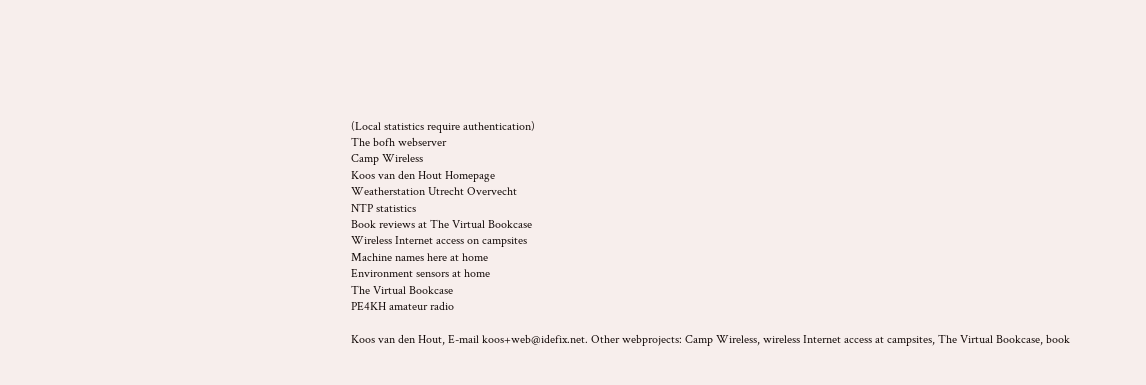(Local statistics require authentication)
The bofh webserver
Camp Wireless
Koos van den Hout Homepage
Weatherstation Utrecht Overvecht
NTP statistics
Book reviews at The Virtual Bookcase
Wireless Internet access on campsites
Machine names here at home
Environment sensors at home
The Virtual Bookcase
PE4KH amateur radio

Koos van den Hout, E-mail koos+web@idefix.net. Other webprojects: Camp Wireless, wireless Internet access at campsites, The Virtual Bookcase, book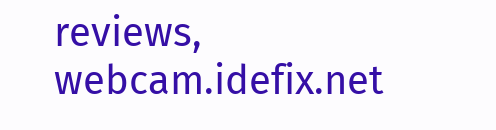reviews, webcam.idefix.net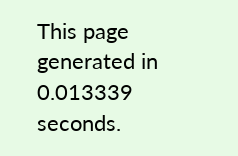This page generated in 0.013339 seconds.